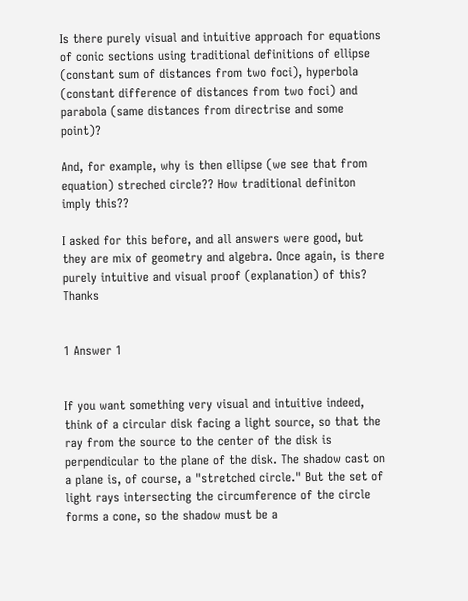Is there purely visual and intuitive approach for equations of conic sections using traditional definitions of ellipse (constant sum of distances from two foci), hyperbola (constant difference of distances from two foci) and parabola (same distances from directrise and some point)?

And, for example, why is then ellipse (we see that from equation) streched circle?? How traditional definiton imply this??

I asked for this before, and all answers were good, but they are mix of geometry and algebra. Once again, is there purely intuitive and visual proof (explanation) of this? Thanks


1 Answer 1


If you want something very visual and intuitive indeed, think of a circular disk facing a light source, so that the ray from the source to the center of the disk is perpendicular to the plane of the disk. The shadow cast on a plane is, of course, a "stretched circle." But the set of light rays intersecting the circumference of the circle forms a cone, so the shadow must be a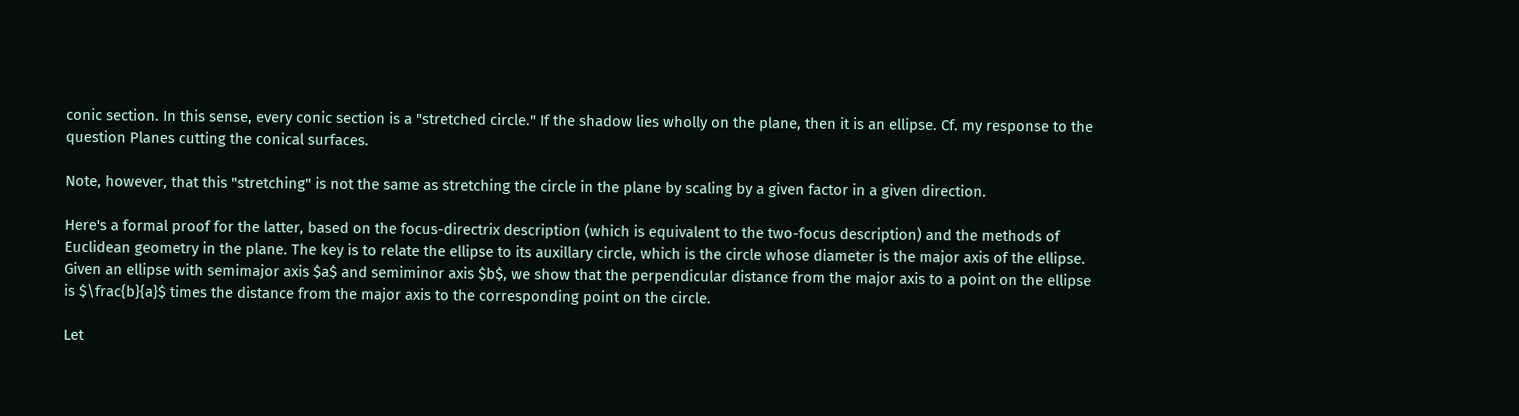conic section. In this sense, every conic section is a "stretched circle." If the shadow lies wholly on the plane, then it is an ellipse. Cf. my response to the question Planes cutting the conical surfaces.

Note, however, that this "stretching" is not the same as stretching the circle in the plane by scaling by a given factor in a given direction.

Here's a formal proof for the latter, based on the focus-directrix description (which is equivalent to the two-focus description) and the methods of Euclidean geometry in the plane. The key is to relate the ellipse to its auxillary circle, which is the circle whose diameter is the major axis of the ellipse. Given an ellipse with semimajor axis $a$ and semiminor axis $b$, we show that the perpendicular distance from the major axis to a point on the ellipse is $\frac{b}{a}$ times the distance from the major axis to the corresponding point on the circle.

Let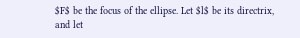$F$ be the focus of the ellipse. Let $l$ be its directrix, and let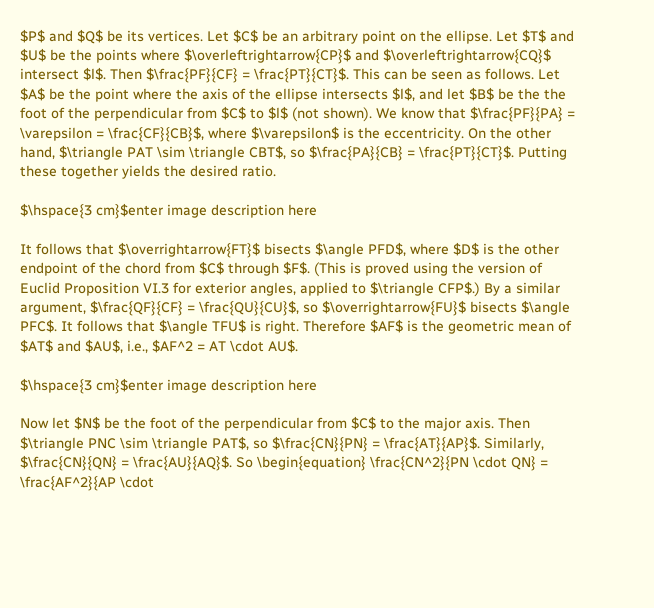$P$ and $Q$ be its vertices. Let $C$ be an arbitrary point on the ellipse. Let $T$ and $U$ be the points where $\overleftrightarrow{CP}$ and $\overleftrightarrow{CQ}$ intersect $l$. Then $\frac{PF}{CF} = \frac{PT}{CT}$. This can be seen as follows. Let $A$ be the point where the axis of the ellipse intersects $l$, and let $B$ be the the foot of the perpendicular from $C$ to $l$ (not shown). We know that $\frac{PF}{PA} = \varepsilon = \frac{CF}{CB}$, where $\varepsilon$ is the eccentricity. On the other hand, $\triangle PAT \sim \triangle CBT$, so $\frac{PA}{CB} = \frac{PT}{CT}$. Putting these together yields the desired ratio.

$\hspace{3 cm}$enter image description here

It follows that $\overrightarrow{FT}$ bisects $\angle PFD$, where $D$ is the other endpoint of the chord from $C$ through $F$. (This is proved using the version of Euclid Proposition VI.3 for exterior angles, applied to $\triangle CFP$.) By a similar argument, $\frac{QF}{CF} = \frac{QU}{CU}$, so $\overrightarrow{FU}$ bisects $\angle PFC$. It follows that $\angle TFU$ is right. Therefore $AF$ is the geometric mean of $AT$ and $AU$, i.e., $AF^2 = AT \cdot AU$.

$\hspace{3 cm}$enter image description here

Now let $N$ be the foot of the perpendicular from $C$ to the major axis. Then $\triangle PNC \sim \triangle PAT$, so $\frac{CN}{PN} = \frac{AT}{AP}$. Similarly, $\frac{CN}{QN} = \frac{AU}{AQ}$. So \begin{equation} \frac{CN^2}{PN \cdot QN} = \frac{AF^2}{AP \cdot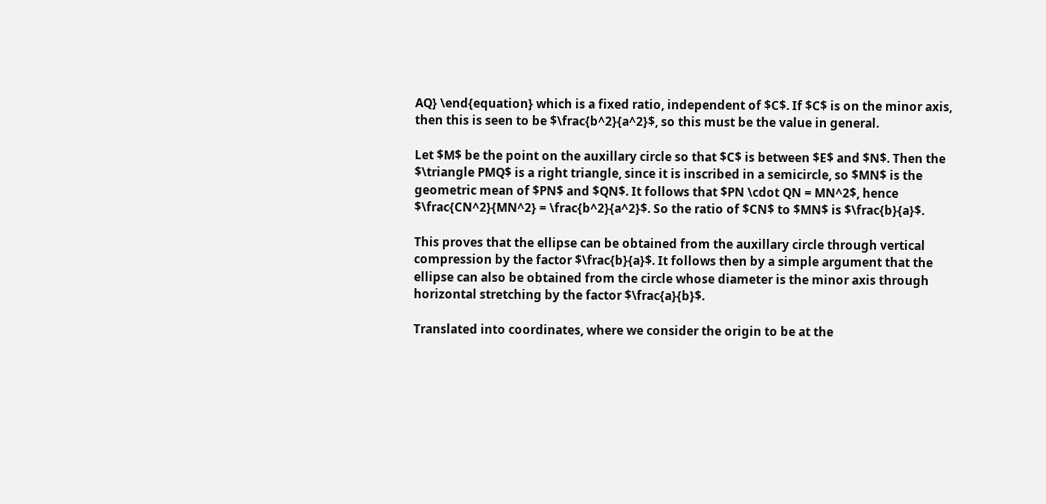AQ} \end{equation} which is a fixed ratio, independent of $C$. If $C$ is on the minor axis, then this is seen to be $\frac{b^2}{a^2}$, so this must be the value in general.

Let $M$ be the point on the auxillary circle so that $C$ is between $E$ and $N$. Then the $\triangle PMQ$ is a right triangle, since it is inscribed in a semicircle, so $MN$ is the geometric mean of $PN$ and $QN$. It follows that $PN \cdot QN = MN^2$, hence $\frac{CN^2}{MN^2} = \frac{b^2}{a^2}$. So the ratio of $CN$ to $MN$ is $\frac{b}{a}$.

This proves that the ellipse can be obtained from the auxillary circle through vertical compression by the factor $\frac{b}{a}$. It follows then by a simple argument that the ellipse can also be obtained from the circle whose diameter is the minor axis through horizontal stretching by the factor $\frac{a}{b}$.

Translated into coordinates, where we consider the origin to be at the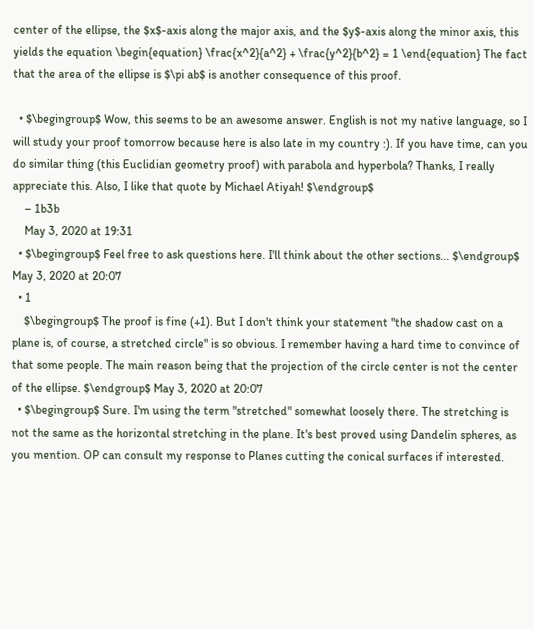center of the ellipse, the $x$-axis along the major axis, and the $y$-axis along the minor axis, this yields the equation \begin{equation} \frac{x^2}{a^2} + \frac{y^2}{b^2} = 1 \end{equation} The fact that the area of the ellipse is $\pi ab$ is another consequence of this proof.

  • $\begingroup$ Wow, this seems to be an awesome answer. English is not my native language, so I will study your proof tomorrow because here is also late in my country :). If you have time, can you do similar thing (this Euclidian geometry proof) with parabola and hyperbola? Thanks, I really appreciate this. Also, I like that quote by Michael Atiyah! $\endgroup$
    – 1b3b
    May 3, 2020 at 19:31
  • $\begingroup$ Feel free to ask questions here. I'll think about the other sections... $\endgroup$ May 3, 2020 at 20:07
  • 1
    $\begingroup$ The proof is fine (+1). But I don't think your statement "the shadow cast on a plane is, of course, a stretched circle" is so obvious. I remember having a hard time to convince of that some people. The main reason being that the projection of the circle center is not the center of the ellipse. $\endgroup$ May 3, 2020 at 20:07
  • $\begingroup$ Sure. I'm using the term "stretched" somewhat loosely there. The stretching is not the same as the horizontal stretching in the plane. It's best proved using Dandelin spheres, as you mention. OP can consult my response to Planes cutting the conical surfaces if interested.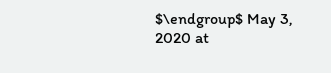$\endgroup$ May 3, 2020 at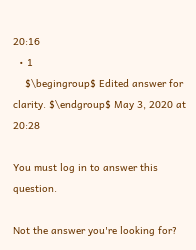20:16
  • 1
    $\begingroup$ Edited answer for clarity. $\endgroup$ May 3, 2020 at 20:28

You must log in to answer this question.

Not the answer you're looking for?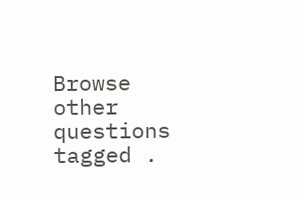Browse other questions tagged .